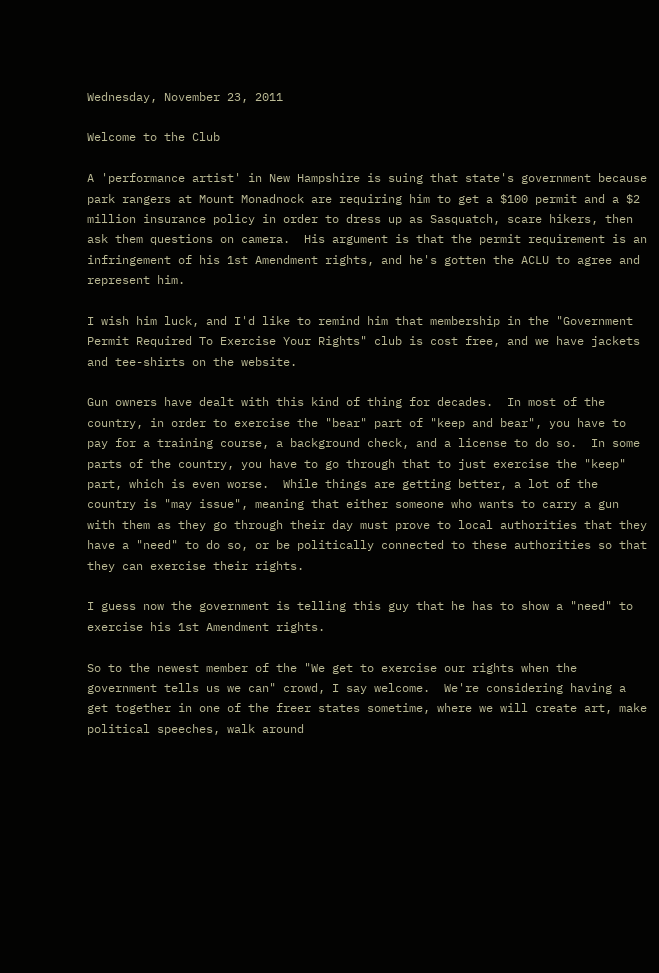Wednesday, November 23, 2011

Welcome to the Club

A 'performance artist' in New Hampshire is suing that state's government because park rangers at Mount Monadnock are requiring him to get a $100 permit and a $2 million insurance policy in order to dress up as Sasquatch, scare hikers, then ask them questions on camera.  His argument is that the permit requirement is an infringement of his 1st Amendment rights, and he's gotten the ACLU to agree and represent him.

I wish him luck, and I'd like to remind him that membership in the "Government Permit Required To Exercise Your Rights" club is cost free, and we have jackets and tee-shirts on the website.

Gun owners have dealt with this kind of thing for decades.  In most of the country, in order to exercise the "bear" part of "keep and bear", you have to pay for a training course, a background check, and a license to do so.  In some parts of the country, you have to go through that to just exercise the "keep" part, which is even worse.  While things are getting better, a lot of the country is "may issue", meaning that either someone who wants to carry a gun with them as they go through their day must prove to local authorities that they have a "need" to do so, or be politically connected to these authorities so that they can exercise their rights.

I guess now the government is telling this guy that he has to show a "need" to exercise his 1st Amendment rights.

So to the newest member of the "We get to exercise our rights when the government tells us we can" crowd, I say welcome.  We're considering having a get together in one of the freer states sometime, where we will create art, make political speeches, walk around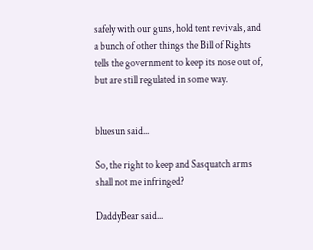safely with our guns, hold tent revivals, and a bunch of other things the Bill of Rights tells the government to keep its nose out of, but are still regulated in some way.


bluesun said...

So, the right to keep and Sasquatch arms shall not me infringed?

DaddyBear said...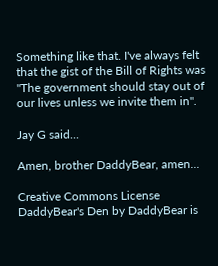Something like that. I've always felt that the gist of the Bill of Rights was "The government should stay out of our lives unless we invite them in".

Jay G said...

Amen, brother DaddyBear, amen...

Creative Commons License
DaddyBear's Den by DaddyBear is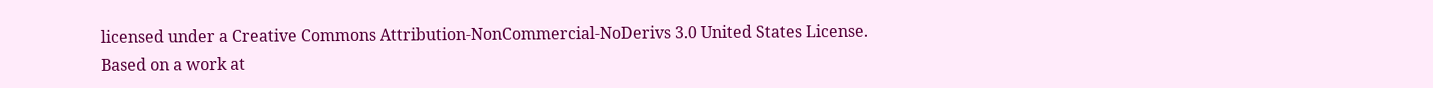licensed under a Creative Commons Attribution-NonCommercial-NoDerivs 3.0 United States License.
Based on a work at